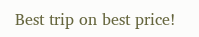Best trip on best price!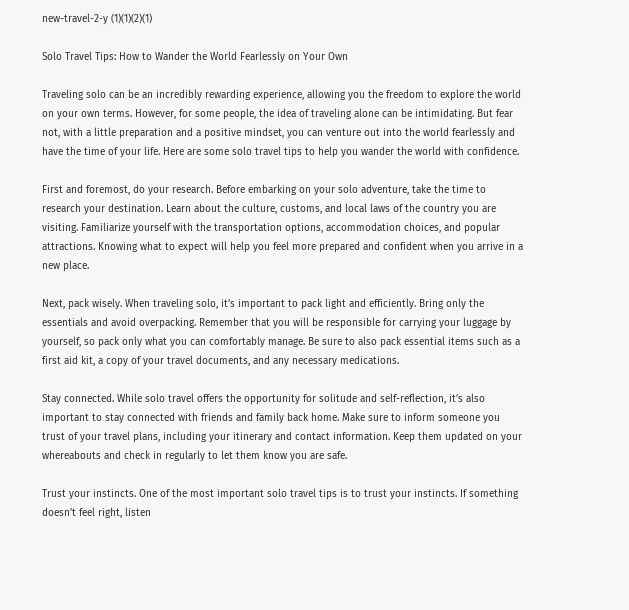new-travel-2-y (1)(1)(2)(1)

Solo Travel Tips: How to Wander the World Fearlessly on Your Own

Traveling solo can be an incredibly rewarding experience, allowing you the freedom to explore the world on your own terms. However, for some people, the idea of traveling alone can be intimidating. But fear not, with a little preparation and a positive mindset, you can venture out into the world fearlessly and have the time of your life. Here are some solo travel tips to help you wander the world with confidence.

First and foremost, do your research. Before embarking on your solo adventure, take the time to research your destination. Learn about the culture, customs, and local laws of the country you are visiting. Familiarize yourself with the transportation options, accommodation choices, and popular attractions. Knowing what to expect will help you feel more prepared and confident when you arrive in a new place.

Next, pack wisely. When traveling solo, it’s important to pack light and efficiently. Bring only the essentials and avoid overpacking. Remember that you will be responsible for carrying your luggage by yourself, so pack only what you can comfortably manage. Be sure to also pack essential items such as a first aid kit, a copy of your travel documents, and any necessary medications.

Stay connected. While solo travel offers the opportunity for solitude and self-reflection, it’s also important to stay connected with friends and family back home. Make sure to inform someone you trust of your travel plans, including your itinerary and contact information. Keep them updated on your whereabouts and check in regularly to let them know you are safe.

Trust your instincts. One of the most important solo travel tips is to trust your instincts. If something doesn’t feel right, listen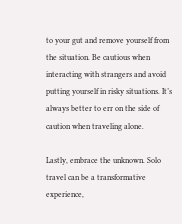to your gut and remove yourself from the situation. Be cautious when interacting with strangers and avoid putting yourself in risky situations. It’s always better to err on the side of caution when traveling alone.

Lastly, embrace the unknown. Solo travel can be a transformative experience,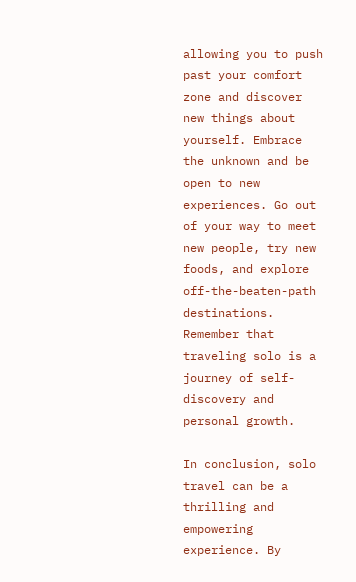allowing you to push past your comfort zone and discover new things about yourself. Embrace the unknown and be open to new experiences. Go out of your way to meet new people, try new foods, and explore off-the-beaten-path destinations. Remember that traveling solo is a journey of self-discovery and personal growth.

In conclusion, solo travel can be a thrilling and empowering experience. By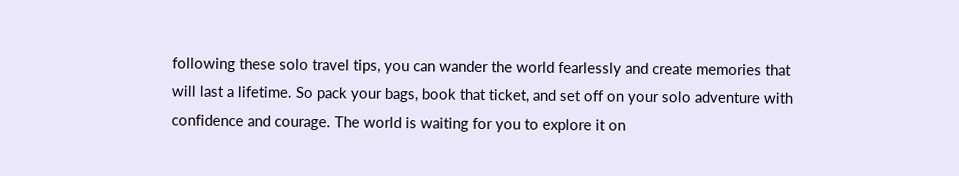following these solo travel tips, you can wander the world fearlessly and create memories that will last a lifetime. So pack your bags, book that ticket, and set off on your solo adventure with confidence and courage. The world is waiting for you to explore it on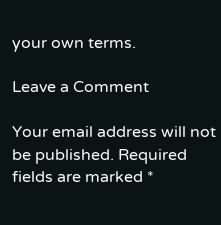your own terms.

Leave a Comment

Your email address will not be published. Required fields are marked *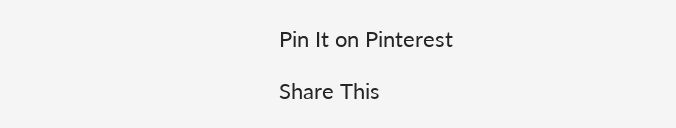Pin It on Pinterest

Share This